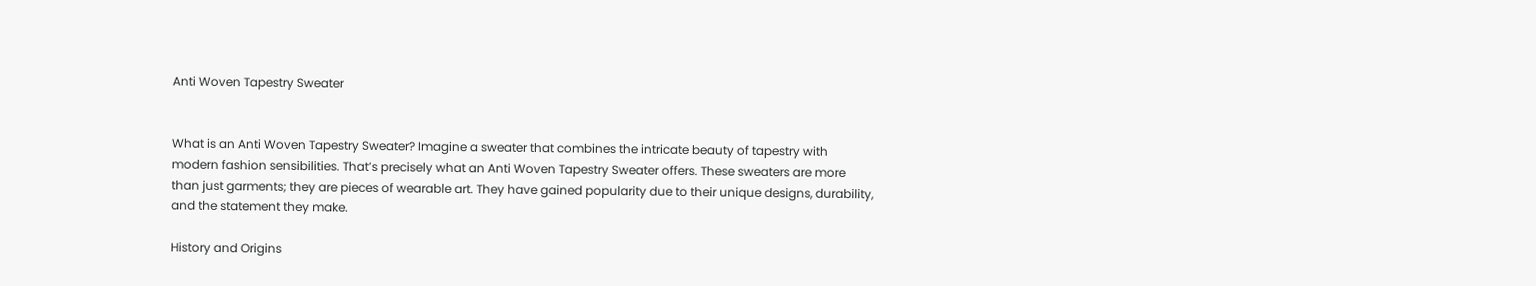Anti Woven Tapestry Sweater


What is an Anti Woven Tapestry Sweater? Imagine a sweater that combines the intricate beauty of tapestry with modern fashion sensibilities. That’s precisely what an Anti Woven Tapestry Sweater offers. These sweaters are more than just garments; they are pieces of wearable art. They have gained popularity due to their unique designs, durability, and the statement they make.

History and Origins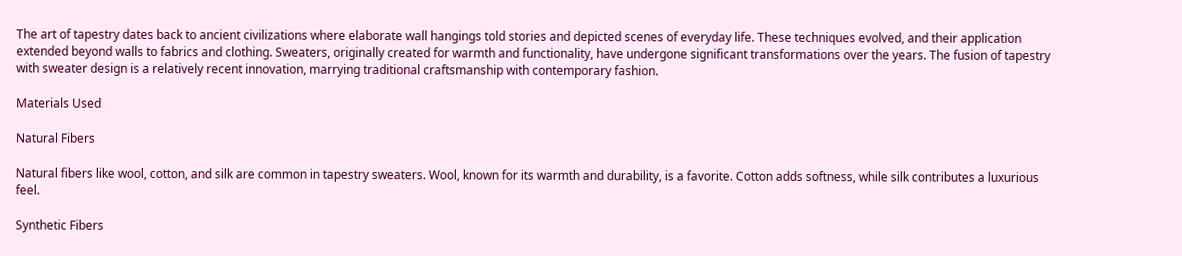The art of tapestry dates back to ancient civilizations where elaborate wall hangings told stories and depicted scenes of everyday life. These techniques evolved, and their application extended beyond walls to fabrics and clothing. Sweaters, originally created for warmth and functionality, have undergone significant transformations over the years. The fusion of tapestry with sweater design is a relatively recent innovation, marrying traditional craftsmanship with contemporary fashion.

Materials Used

Natural Fibers

Natural fibers like wool, cotton, and silk are common in tapestry sweaters. Wool, known for its warmth and durability, is a favorite. Cotton adds softness, while silk contributes a luxurious feel.

Synthetic Fibers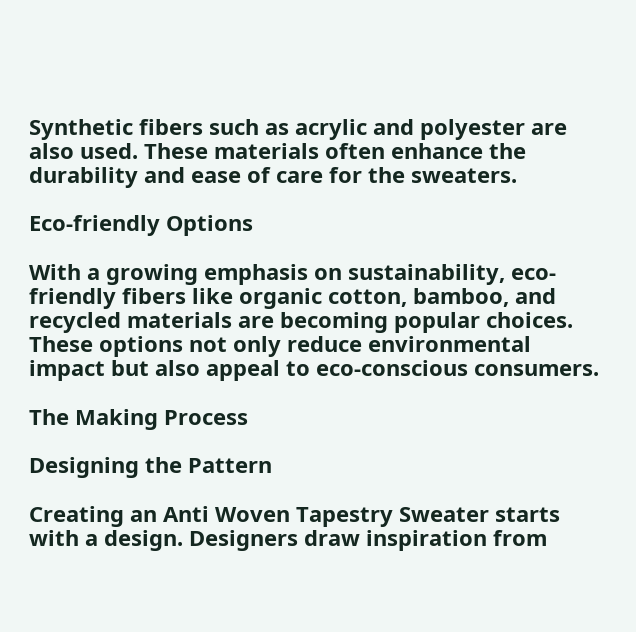Synthetic fibers such as acrylic and polyester are also used. These materials often enhance the durability and ease of care for the sweaters.

Eco-friendly Options

With a growing emphasis on sustainability, eco-friendly fibers like organic cotton, bamboo, and recycled materials are becoming popular choices. These options not only reduce environmental impact but also appeal to eco-conscious consumers.

The Making Process

Designing the Pattern

Creating an Anti Woven Tapestry Sweater starts with a design. Designers draw inspiration from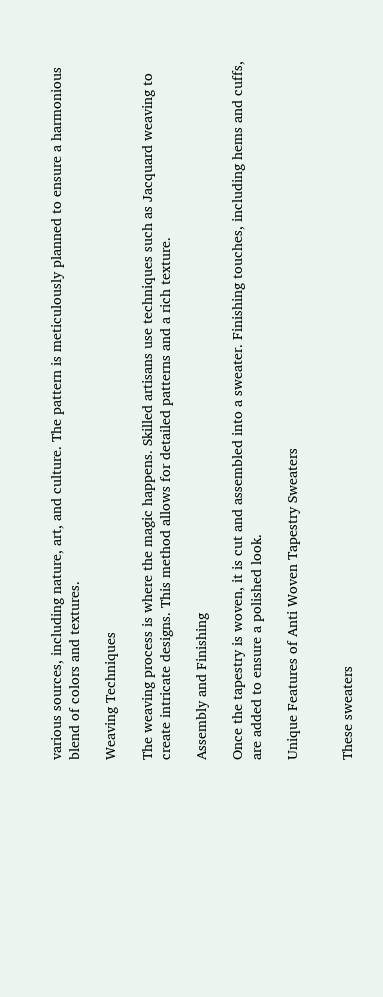various sources, including nature, art, and culture. The pattern is meticulously planned to ensure a harmonious blend of colors and textures.

Weaving Techniques

The weaving process is where the magic happens. Skilled artisans use techniques such as Jacquard weaving to create intricate designs. This method allows for detailed patterns and a rich texture.

Assembly and Finishing

Once the tapestry is woven, it is cut and assembled into a sweater. Finishing touches, including hems and cuffs, are added to ensure a polished look.

Unique Features of Anti Woven Tapestry Sweaters


These sweaters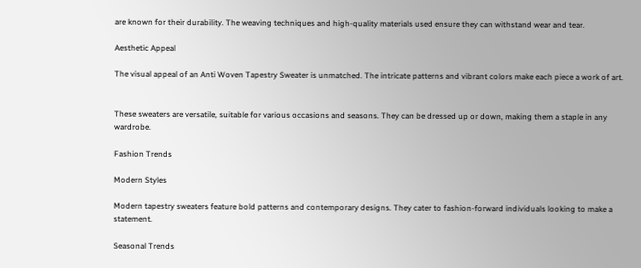are known for their durability. The weaving techniques and high-quality materials used ensure they can withstand wear and tear.

Aesthetic Appeal

The visual appeal of an Anti Woven Tapestry Sweater is unmatched. The intricate patterns and vibrant colors make each piece a work of art.


These sweaters are versatile, suitable for various occasions and seasons. They can be dressed up or down, making them a staple in any wardrobe.

Fashion Trends

Modern Styles

Modern tapestry sweaters feature bold patterns and contemporary designs. They cater to fashion-forward individuals looking to make a statement.

Seasonal Trends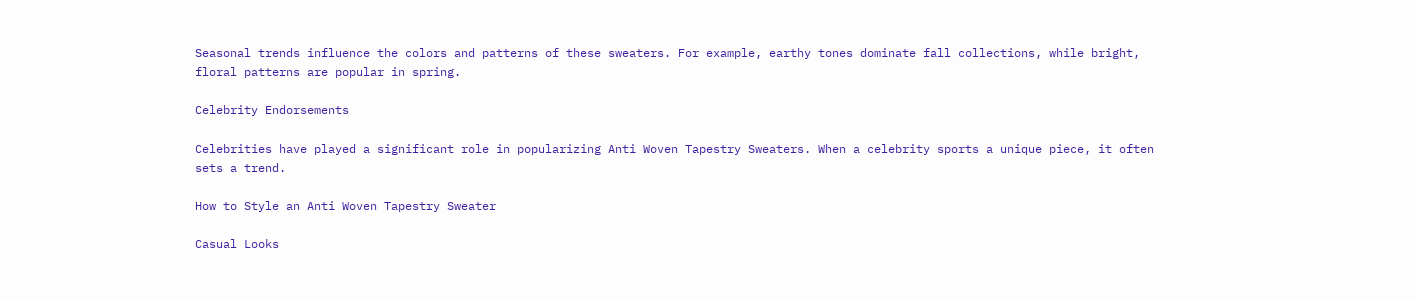Seasonal trends influence the colors and patterns of these sweaters. For example, earthy tones dominate fall collections, while bright, floral patterns are popular in spring.

Celebrity Endorsements

Celebrities have played a significant role in popularizing Anti Woven Tapestry Sweaters. When a celebrity sports a unique piece, it often sets a trend.

How to Style an Anti Woven Tapestry Sweater

Casual Looks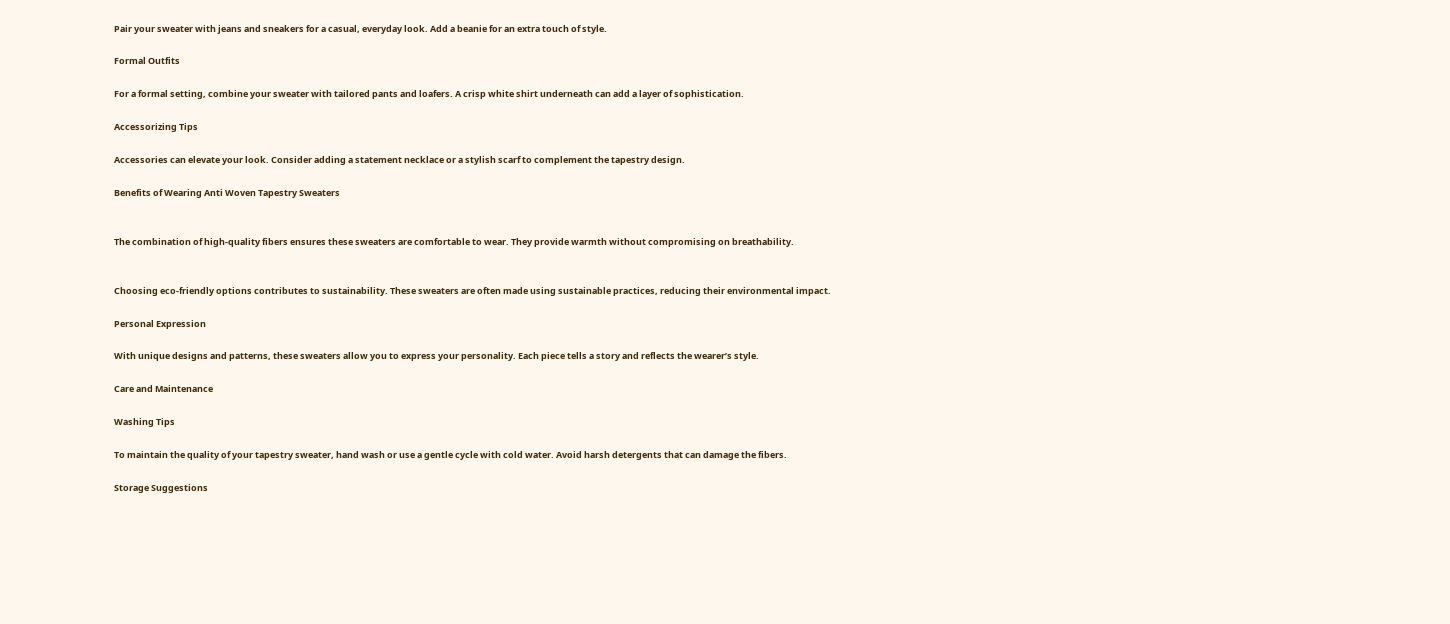Pair your sweater with jeans and sneakers for a casual, everyday look. Add a beanie for an extra touch of style.

Formal Outfits

For a formal setting, combine your sweater with tailored pants and loafers. A crisp white shirt underneath can add a layer of sophistication.

Accessorizing Tips

Accessories can elevate your look. Consider adding a statement necklace or a stylish scarf to complement the tapestry design.

Benefits of Wearing Anti Woven Tapestry Sweaters


The combination of high-quality fibers ensures these sweaters are comfortable to wear. They provide warmth without compromising on breathability.


Choosing eco-friendly options contributes to sustainability. These sweaters are often made using sustainable practices, reducing their environmental impact.

Personal Expression

With unique designs and patterns, these sweaters allow you to express your personality. Each piece tells a story and reflects the wearer’s style.

Care and Maintenance

Washing Tips

To maintain the quality of your tapestry sweater, hand wash or use a gentle cycle with cold water. Avoid harsh detergents that can damage the fibers.

Storage Suggestions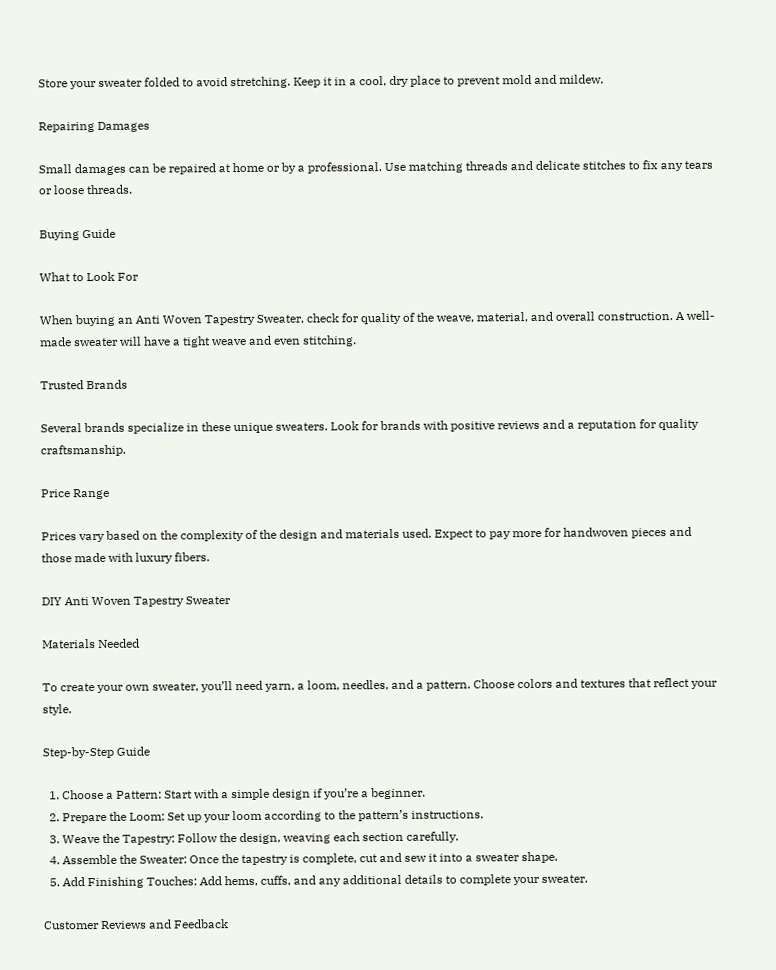Store your sweater folded to avoid stretching. Keep it in a cool, dry place to prevent mold and mildew.

Repairing Damages

Small damages can be repaired at home or by a professional. Use matching threads and delicate stitches to fix any tears or loose threads.

Buying Guide

What to Look For

When buying an Anti Woven Tapestry Sweater, check for quality of the weave, material, and overall construction. A well-made sweater will have a tight weave and even stitching.

Trusted Brands

Several brands specialize in these unique sweaters. Look for brands with positive reviews and a reputation for quality craftsmanship.

Price Range

Prices vary based on the complexity of the design and materials used. Expect to pay more for handwoven pieces and those made with luxury fibers.

DIY Anti Woven Tapestry Sweater

Materials Needed

To create your own sweater, you’ll need yarn, a loom, needles, and a pattern. Choose colors and textures that reflect your style.

Step-by-Step Guide

  1. Choose a Pattern: Start with a simple design if you’re a beginner.
  2. Prepare the Loom: Set up your loom according to the pattern’s instructions.
  3. Weave the Tapestry: Follow the design, weaving each section carefully.
  4. Assemble the Sweater: Once the tapestry is complete, cut and sew it into a sweater shape.
  5. Add Finishing Touches: Add hems, cuffs, and any additional details to complete your sweater.

Customer Reviews and Feedback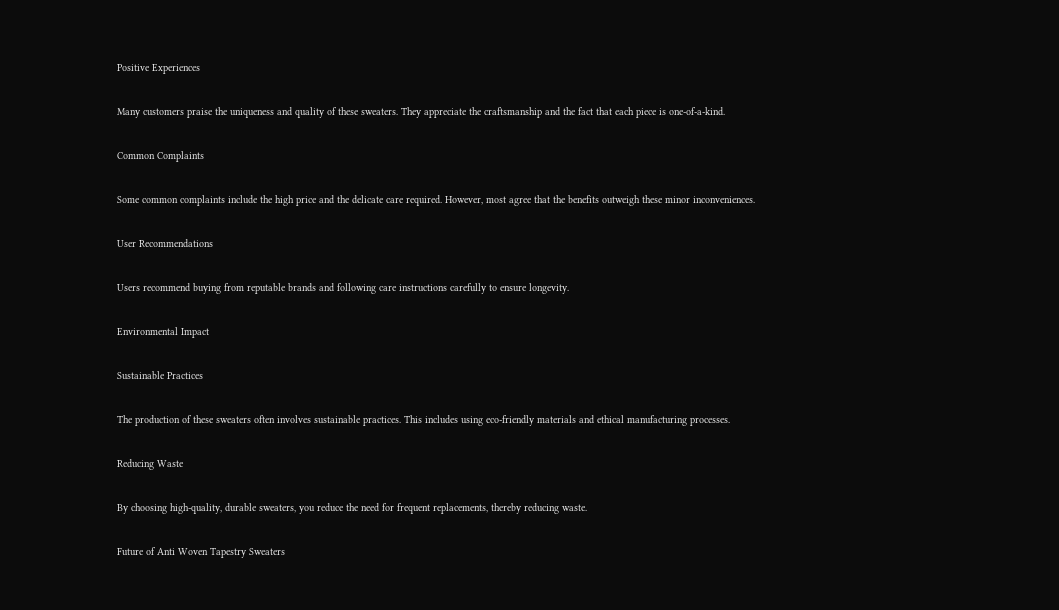Positive Experiences

Many customers praise the uniqueness and quality of these sweaters. They appreciate the craftsmanship and the fact that each piece is one-of-a-kind.

Common Complaints

Some common complaints include the high price and the delicate care required. However, most agree that the benefits outweigh these minor inconveniences.

User Recommendations

Users recommend buying from reputable brands and following care instructions carefully to ensure longevity.

Environmental Impact

Sustainable Practices

The production of these sweaters often involves sustainable practices. This includes using eco-friendly materials and ethical manufacturing processes.

Reducing Waste

By choosing high-quality, durable sweaters, you reduce the need for frequent replacements, thereby reducing waste.

Future of Anti Woven Tapestry Sweaters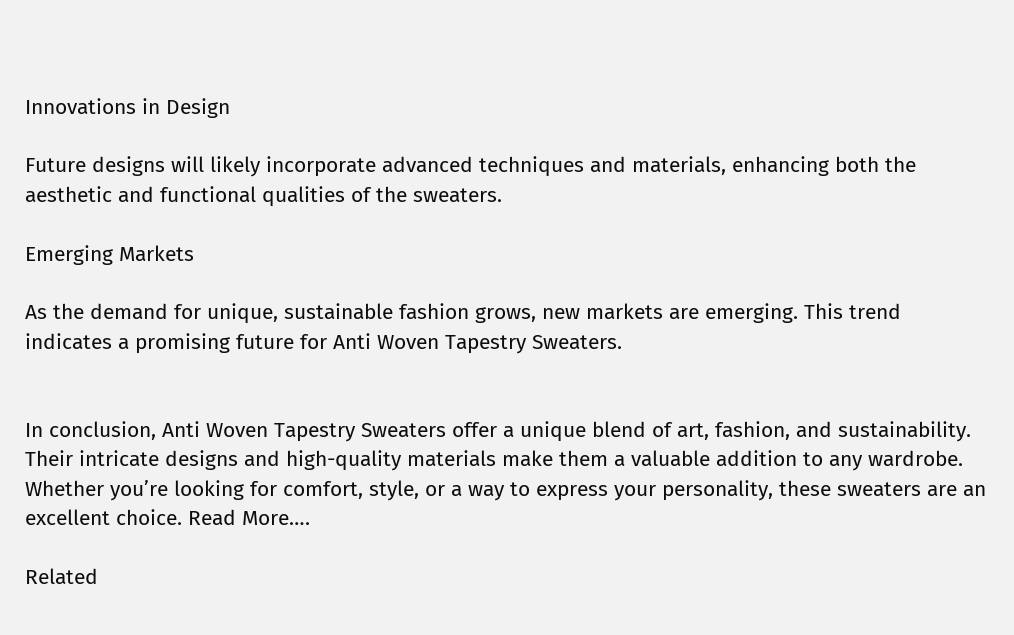Innovations in Design

Future designs will likely incorporate advanced techniques and materials, enhancing both the aesthetic and functional qualities of the sweaters.

Emerging Markets

As the demand for unique, sustainable fashion grows, new markets are emerging. This trend indicates a promising future for Anti Woven Tapestry Sweaters.


In conclusion, Anti Woven Tapestry Sweaters offer a unique blend of art, fashion, and sustainability. Their intricate designs and high-quality materials make them a valuable addition to any wardrobe. Whether you’re looking for comfort, style, or a way to express your personality, these sweaters are an excellent choice. Read More….

Related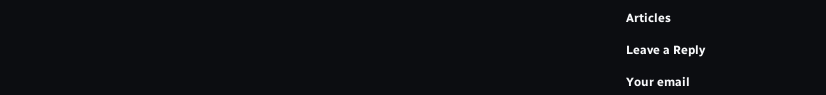Articles

Leave a Reply

Your email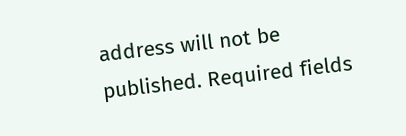address will not be published. Required fields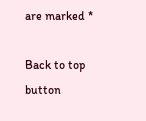are marked *

Back to top button